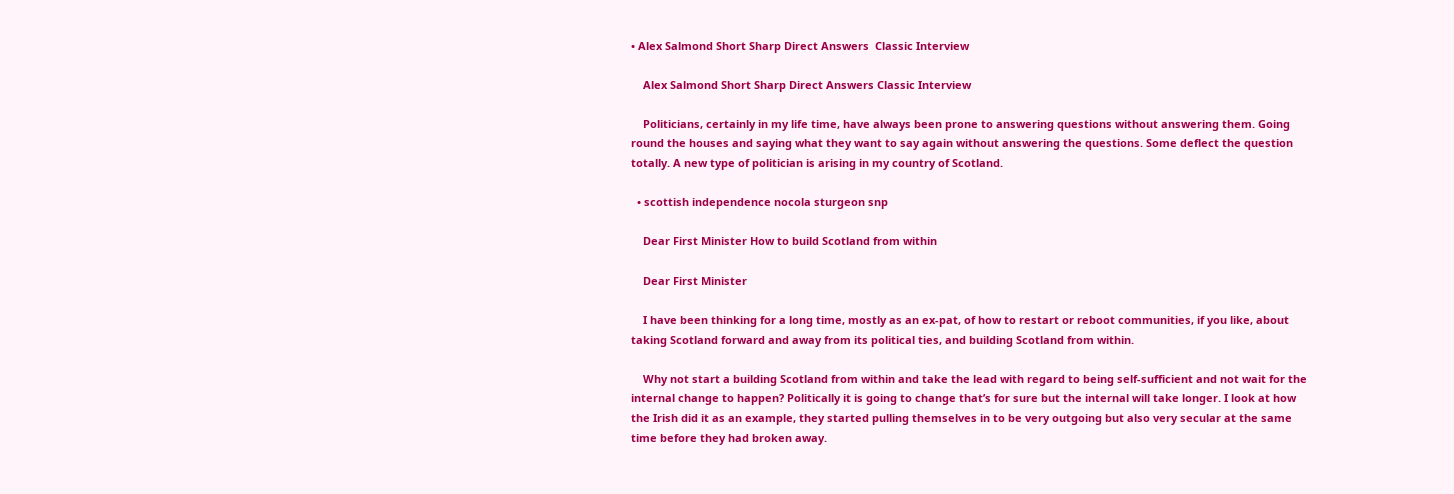• Alex Salmond Short Sharp Direct Answers  Classic Interview

    Alex Salmond Short Sharp Direct Answers Classic Interview

    Politicians, certainly in my life time, have always been prone to answering questions without answering them. Going round the houses and saying what they want to say again without answering the questions. Some deflect the question totally. A new type of politician is arising in my country of Scotland.

  • scottish independence nocola sturgeon snp

    Dear First Minister How to build Scotland from within

    Dear First Minister

    I have been thinking for a long time, mostly as an ex-pat, of how to restart or reboot communities, if you like, about taking Scotland forward and away from its political ties, and building Scotland from within.

    Why not start a building Scotland from within and take the lead with regard to being self-sufficient and not wait for the internal change to happen? Politically it is going to change that’s for sure but the internal will take longer. I look at how the Irish did it as an example, they started pulling themselves in to be very outgoing but also very secular at the same time before they had broken away.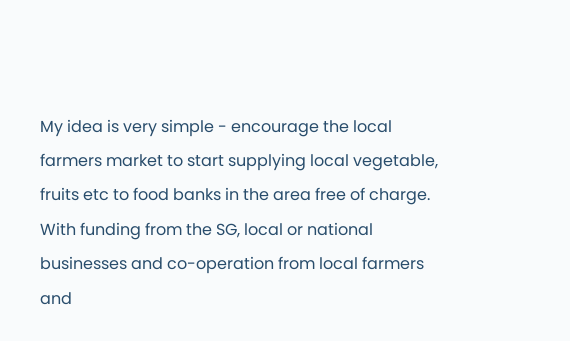My idea is very simple - encourage the local farmers market to start supplying local vegetable, fruits etc to food banks in the area free of charge. With funding from the SG, local or national businesses and co-operation from local farmers and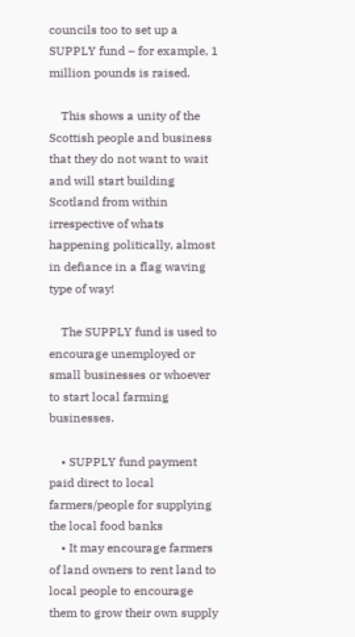councils too to set up a SUPPLY fund – for example, 1 million pounds is raised.

    This shows a unity of the Scottish people and business that they do not want to wait and will start building Scotland from within irrespective of whats happening politically, almost in defiance in a flag waving type of way!

    The SUPPLY fund is used to encourage unemployed or small businesses or whoever to start local farming businesses.

    • SUPPLY fund payment paid direct to local farmers/people for supplying the local food banks
    • It may encourage farmers of land owners to rent land to local people to encourage them to grow their own supply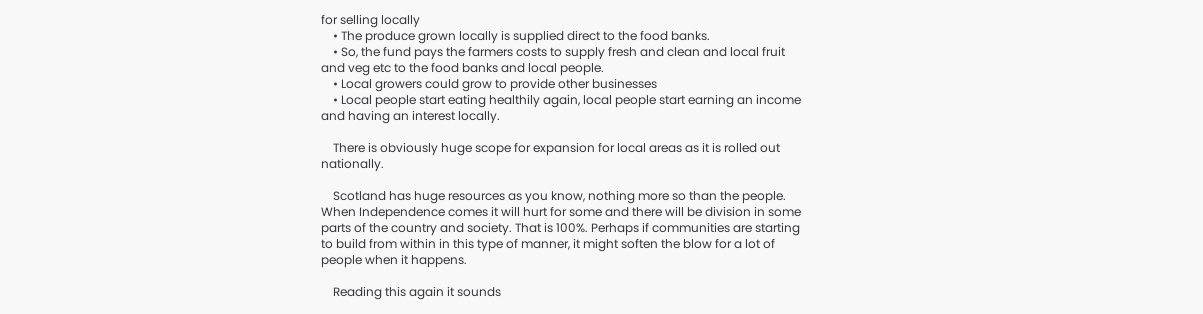for selling locally
    • The produce grown locally is supplied direct to the food banks.
    • So, the fund pays the farmers costs to supply fresh and clean and local fruit and veg etc to the food banks and local people.
    • Local growers could grow to provide other businesses
    • Local people start eating healthily again, local people start earning an income and having an interest locally.

    There is obviously huge scope for expansion for local areas as it is rolled out nationally.

    Scotland has huge resources as you know, nothing more so than the people. When Independence comes it will hurt for some and there will be division in some parts of the country and society. That is 100%. Perhaps if communities are starting to build from within in this type of manner, it might soften the blow for a lot of people when it happens.

    Reading this again it sounds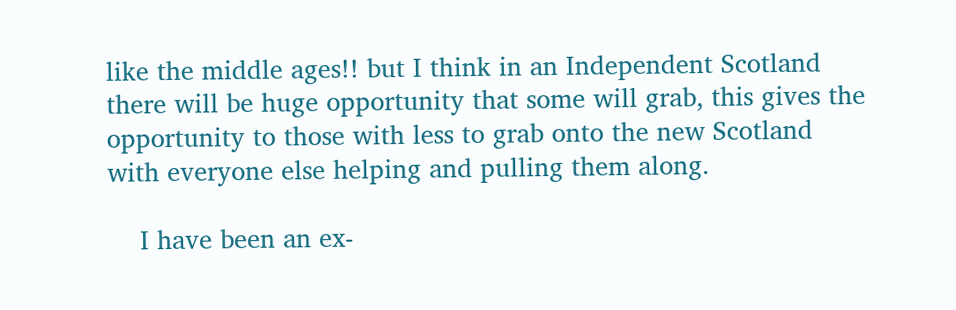like the middle ages!! but I think in an Independent Scotland there will be huge opportunity that some will grab, this gives the opportunity to those with less to grab onto the new Scotland with everyone else helping and pulling them along.

    I have been an ex-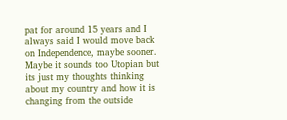pat for around 15 years and I always said I would move back on Independence, maybe sooner. Maybe it sounds too Utopian but its just my thoughts thinking about my country and how it is changing from the outside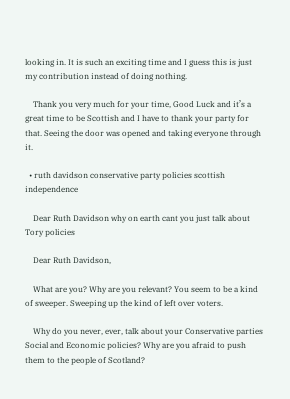looking in. It is such an exciting time and I guess this is just my contribution instead of doing nothing.

    Thank you very much for your time, Good Luck and it’s a great time to be Scottish and I have to thank your party for that. Seeing the door was opened and taking everyone through it.

  • ruth davidson conservative party policies scottish independence

    Dear Ruth Davidson why on earth cant you just talk about Tory policies

    Dear Ruth Davidson,

    What are you? Why are you relevant? You seem to be a kind of sweeper. Sweeping up the kind of left over voters.

    Why do you never, ever, talk about your Conservative parties Social and Economic policies? Why are you afraid to push them to the people of Scotland?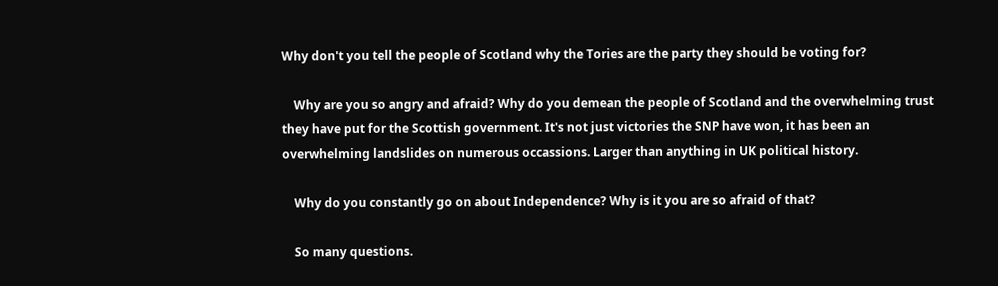Why don't you tell the people of Scotland why the Tories are the party they should be voting for?

    Why are you so angry and afraid? Why do you demean the people of Scotland and the overwhelming trust they have put for the Scottish government. It's not just victories the SNP have won, it has been an overwhelming landslides on numerous occassions. Larger than anything in UK political history.

    Why do you constantly go on about Independence? Why is it you are so afraid of that?

    So many questions.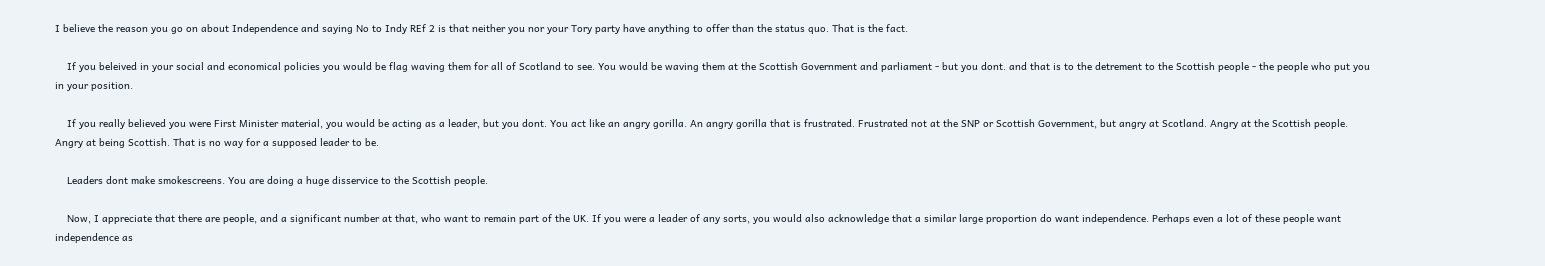I believe the reason you go on about Independence and saying No to Indy REf 2 is that neither you nor your Tory party have anything to offer than the status quo. That is the fact.

    If you beleived in your social and economical policies you would be flag waving them for all of Scotland to see. You would be waving them at the Scottish Government and parliament - but you dont. and that is to the detrement to the Scottish people - the people who put you in your position.

    If you really believed you were First Minister material, you would be acting as a leader, but you dont. You act like an angry gorilla. An angry gorilla that is frustrated. Frustrated not at the SNP or Scottish Government, but angry at Scotland. Angry at the Scottish people. Angry at being Scottish. That is no way for a supposed leader to be.

    Leaders dont make smokescreens. You are doing a huge disservice to the Scottish people.

    Now, I appreciate that there are people, and a significant number at that, who want to remain part of the UK. If you were a leader of any sorts, you would also acknowledge that a similar large proportion do want independence. Perhaps even a lot of these people want independence as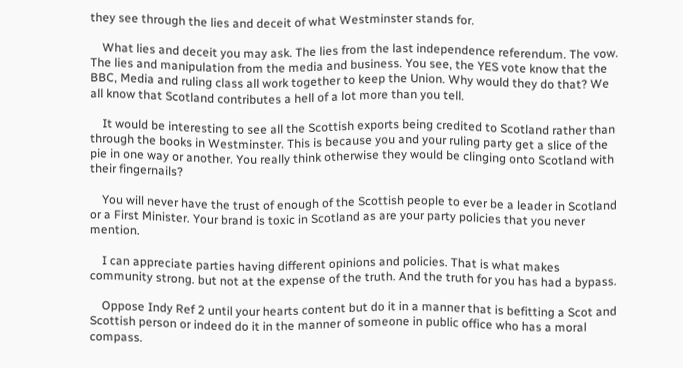they see through the lies and deceit of what Westminster stands for.

    What lies and deceit you may ask. The lies from the last independence referendum. The vow. The lies and manipulation from the media and business. You see, the YES vote know that the BBC, Media and ruling class all work together to keep the Union. Why would they do that? We all know that Scotland contributes a hell of a lot more than you tell.

    It would be interesting to see all the Scottish exports being credited to Scotland rather than through the books in Westminster. This is because you and your ruling party get a slice of the pie in one way or another. You really think otherwise they would be clinging onto Scotland with their fingernails?

    You will never have the trust of enough of the Scottish people to ever be a leader in Scotland or a First Minister. Your brand is toxic in Scotland as are your party policies that you never mention.

    I can appreciate parties having different opinions and policies. That is what makes community strong. but not at the expense of the truth. And the truth for you has had a bypass.

    Oppose Indy Ref 2 until your hearts content but do it in a manner that is befitting a Scot and Scottish person or indeed do it in the manner of someone in public office who has a moral compass.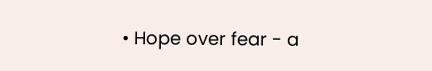• Hope over fear - a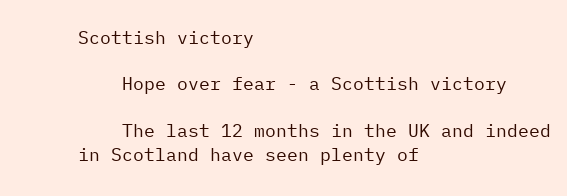Scottish victory

    Hope over fear - a Scottish victory

    The last 12 months in the UK and indeed in Scotland have seen plenty of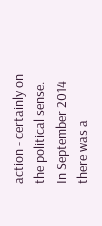action - certainly on the political sense. In September 2014 there was a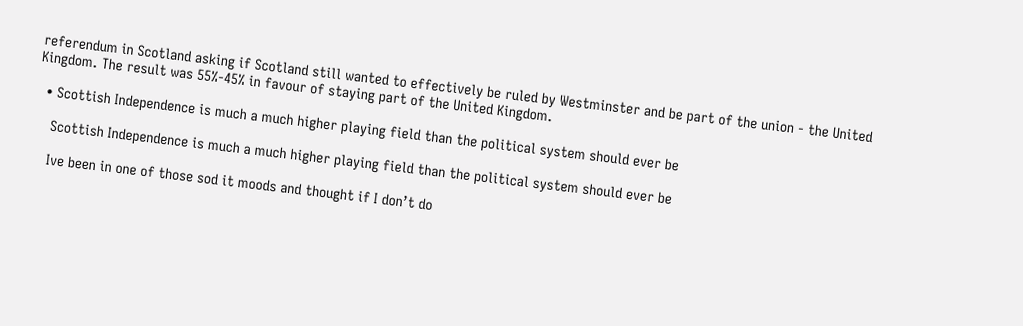referendum in Scotland asking if Scotland still wanted to effectively be ruled by Westminster and be part of the union - the United Kingdom. The result was 55%-45% in favour of staying part of the United Kingdom.

  • Scottish Independence is much a much higher playing field than the political system should ever be

    Scottish Independence is much a much higher playing field than the political system should ever be

    Ive been in one of those sod it moods and thought if I don’t do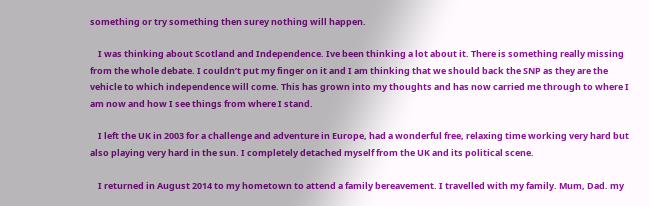something or try something then surey nothing will happen.

    I was thinking about Scotland and Independence. Ive been thinking a lot about it. There is something really missing from the whole debate. I couldn’t put my finger on it and I am thinking that we should back the SNP as they are the vehicle to which independence will come. This has grown into my thoughts and has now carried me through to where I am now and how I see things from where I stand.

    I left the UK in 2003 for a challenge and adventure in Europe, had a wonderful free, relaxing time working very hard but also playing very hard in the sun. I completely detached myself from the UK and its political scene.

    I returned in August 2014 to my hometown to attend a family bereavement. I travelled with my family. Mum, Dad. my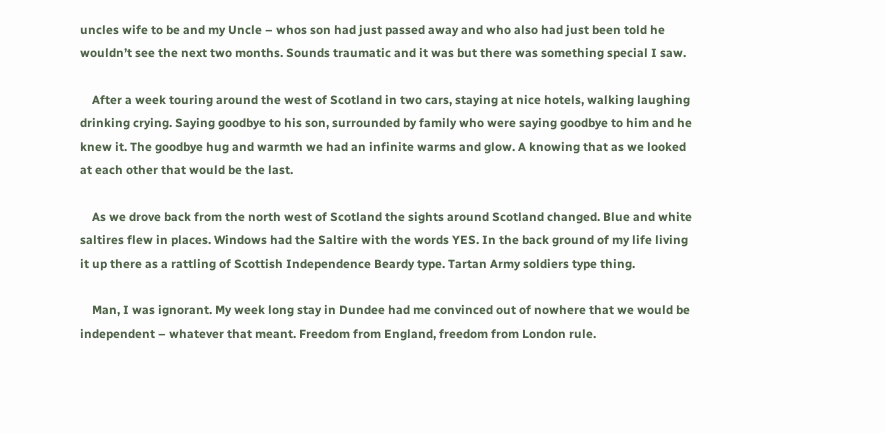uncles wife to be and my Uncle – whos son had just passed away and who also had just been told he wouldn’t see the next two months. Sounds traumatic and it was but there was something special I saw.

    After a week touring around the west of Scotland in two cars, staying at nice hotels, walking laughing drinking crying. Saying goodbye to his son, surrounded by family who were saying goodbye to him and he knew it. The goodbye hug and warmth we had an infinite warms and glow. A knowing that as we looked at each other that would be the last.

    As we drove back from the north west of Scotland the sights around Scotland changed. Blue and white saltires flew in places. Windows had the Saltire with the words YES. In the back ground of my life living it up there as a rattling of Scottish Independence Beardy type. Tartan Army soldiers type thing.

    Man, I was ignorant. My week long stay in Dundee had me convinced out of nowhere that we would be independent – whatever that meant. Freedom from England, freedom from London rule.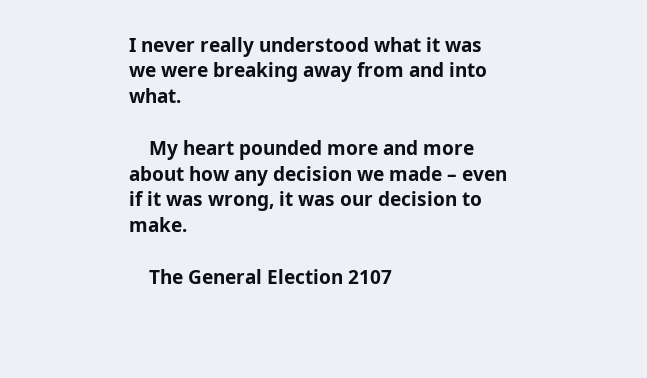I never really understood what it was we were breaking away from and into what.

    My heart pounded more and more about how any decision we made – even if it was wrong, it was our decision to make.

    The General Election 2107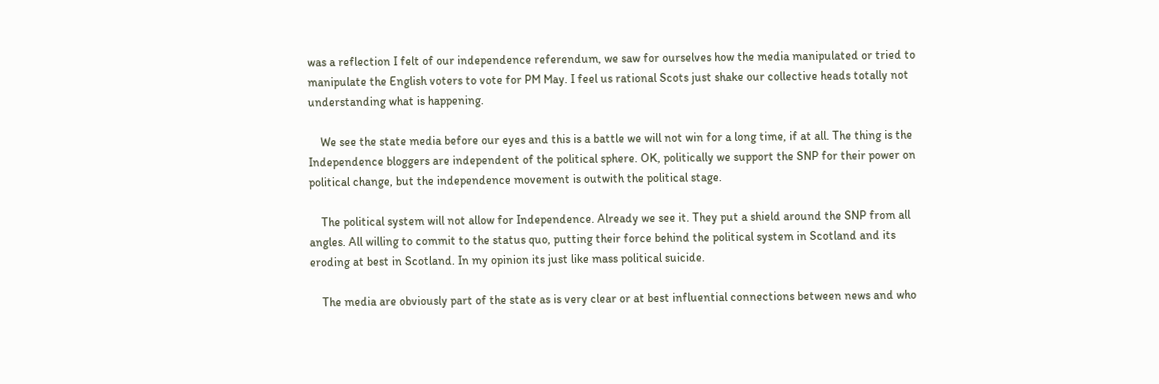was a reflection I felt of our independence referendum, we saw for ourselves how the media manipulated or tried to manipulate the English voters to vote for PM May. I feel us rational Scots just shake our collective heads totally not understanding what is happening.

    We see the state media before our eyes and this is a battle we will not win for a long time, if at all. The thing is the Independence bloggers are independent of the political sphere. OK, politically we support the SNP for their power on political change, but the independence movement is outwith the political stage.

    The political system will not allow for Independence. Already we see it. They put a shield around the SNP from all angles. All willing to commit to the status quo, putting their force behind the political system in Scotland and its eroding at best in Scotland. In my opinion its just like mass political suicide.

    The media are obviously part of the state as is very clear or at best influential connections between news and who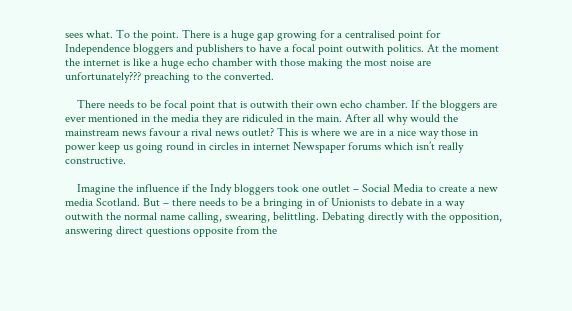sees what. To the point. There is a huge gap growing for a centralised point for Independence bloggers and publishers to have a focal point outwith politics. At the moment the internet is like a huge echo chamber with those making the most noise are unfortunately??? preaching to the converted.

    There needs to be focal point that is outwith their own echo chamber. If the bloggers are ever mentioned in the media they are ridiculed in the main. After all why would the mainstream news favour a rival news outlet? This is where we are in a nice way those in power keep us going round in circles in internet Newspaper forums which isn’t really constructive.

    Imagine the influence if the Indy bloggers took one outlet – Social Media to create a new media Scotland. But – there needs to be a bringing in of Unionists to debate in a way outwith the normal name calling, swearing, belittling. Debating directly with the opposition, answering direct questions opposite from the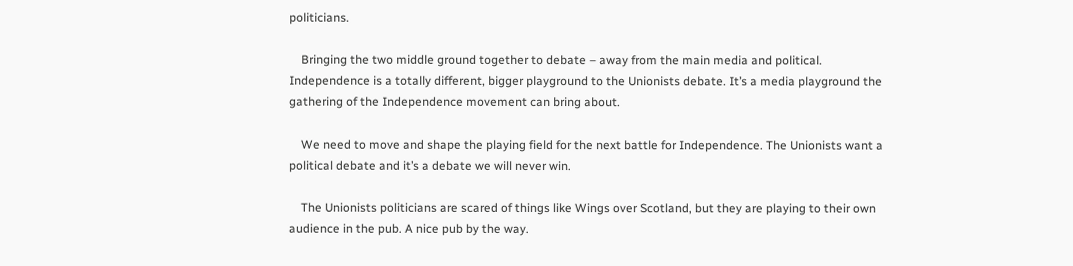politicians.

    Bringing the two middle ground together to debate – away from the main media and political. Independence is a totally different, bigger playground to the Unionists debate. It’s a media playground the gathering of the Independence movement can bring about.

    We need to move and shape the playing field for the next battle for Independence. The Unionists want a political debate and it’s a debate we will never win.

    The Unionists politicians are scared of things like Wings over Scotland, but they are playing to their own audience in the pub. A nice pub by the way.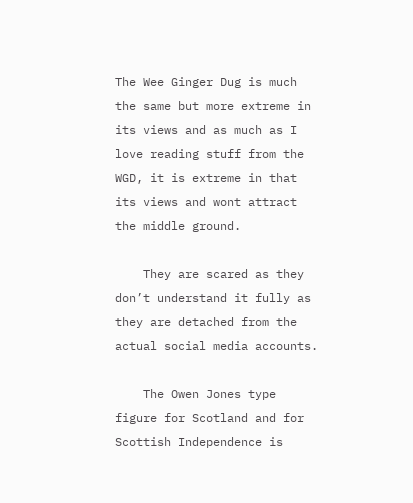The Wee Ginger Dug is much the same but more extreme in its views and as much as I love reading stuff from the WGD, it is extreme in that its views and wont attract the middle ground.

    They are scared as they don’t understand it fully as they are detached from the actual social media accounts.

    The Owen Jones type figure for Scotland and for Scottish Independence is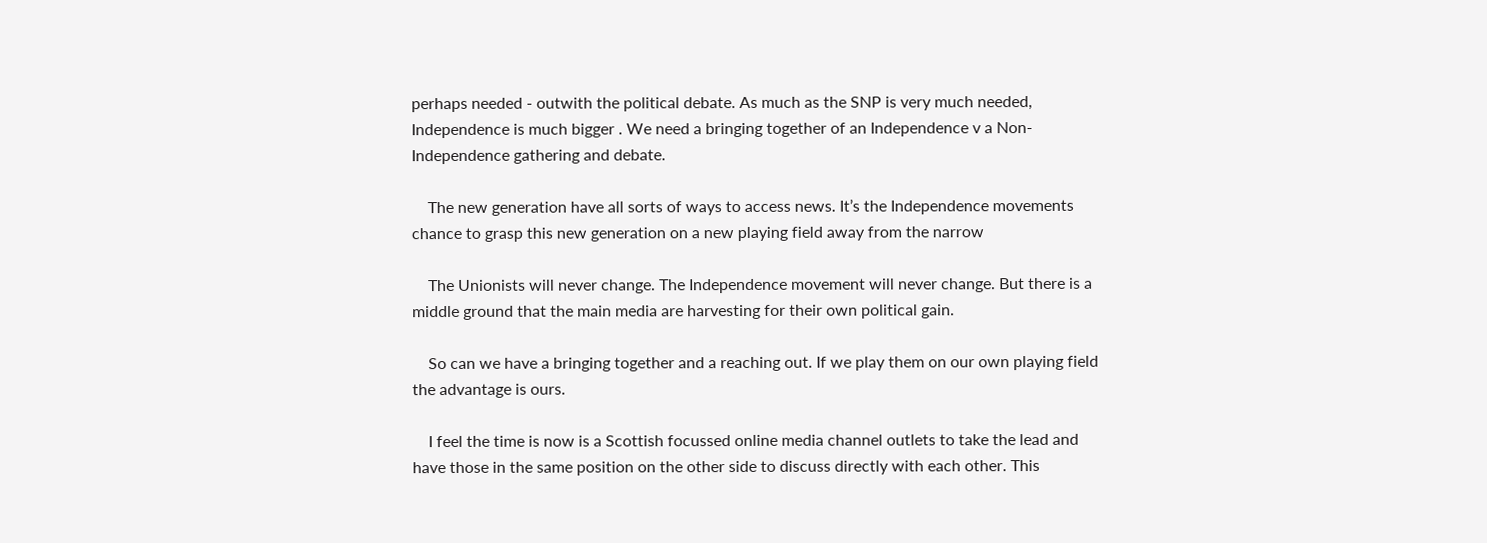perhaps needed - outwith the political debate. As much as the SNP is very much needed, Independence is much bigger . We need a bringing together of an Independence v a Non-Independence gathering and debate.

    The new generation have all sorts of ways to access news. It’s the Independence movements chance to grasp this new generation on a new playing field away from the narrow

    The Unionists will never change. The Independence movement will never change. But there is a middle ground that the main media are harvesting for their own political gain.

    So can we have a bringing together and a reaching out. If we play them on our own playing field the advantage is ours.

    I feel the time is now is a Scottish focussed online media channel outlets to take the lead and have those in the same position on the other side to discuss directly with each other. This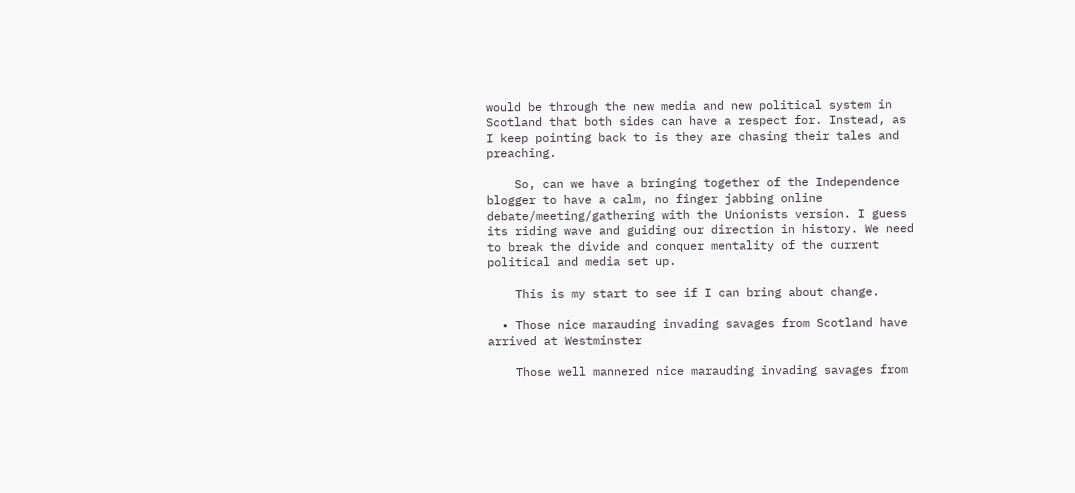would be through the new media and new political system in Scotland that both sides can have a respect for. Instead, as I keep pointing back to is they are chasing their tales and preaching.

    So, can we have a bringing together of the Independence blogger to have a calm, no finger jabbing online debate/meeting/gathering with the Unionists version. I guess its riding wave and guiding our direction in history. We need to break the divide and conquer mentality of the current political and media set up.

    This is my start to see if I can bring about change.

  • Those nice marauding invading savages from Scotland have arrived at Westminster

    Those well mannered nice marauding invading savages from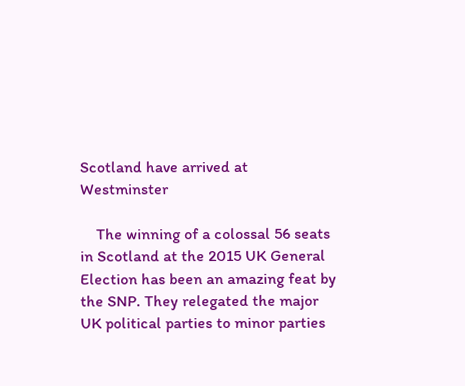Scotland have arrived at Westminster

    The winning of a colossal 56 seats in Scotland at the 2015 UK General Election has been an amazing feat by the SNP. They relegated the major UK political parties to minor parties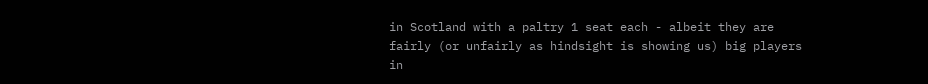in Scotland with a paltry 1 seat each - albeit they are fairly (or unfairly as hindsight is showing us) big players in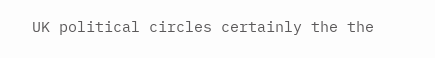UK political circles certainly the the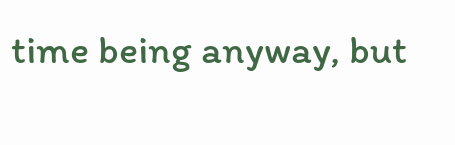time being anyway, but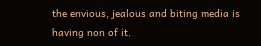the envious, jealous and biting media is having non of it.